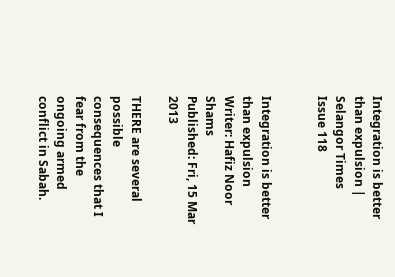Integration is better than expulsion | Selangor Times
Issue 118


Integration is better than expulsion
Writer: Hafiz Noor Shams
Published: Fri, 15 Mar 2013

THERE are several possible consequences that I fear from the ongoing armed conflict in Sabah.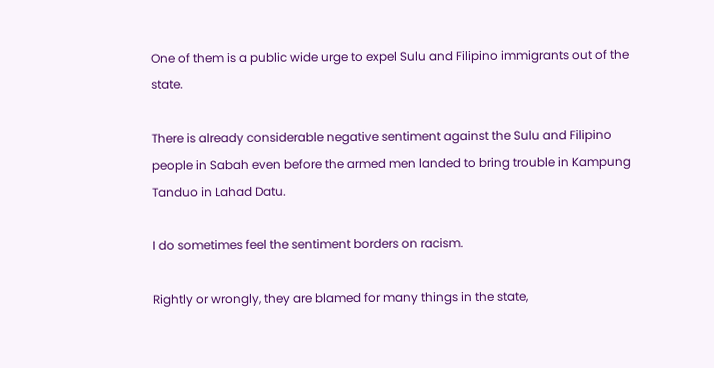One of them is a public wide urge to expel Sulu and Filipino immigrants out of the state.

There is already considerable negative sentiment against the Sulu and Filipino people in Sabah even before the armed men landed to bring trouble in Kampung Tanduo in Lahad Datu.

I do sometimes feel the sentiment borders on racism.

Rightly or wrongly, they are blamed for many things in the state,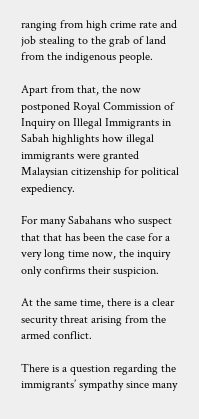ranging from high crime rate and job stealing to the grab of land from the indigenous people.

Apart from that, the now postponed Royal Commission of Inquiry on Illegal Immigrants in Sabah highlights how illegal immigrants were granted Malaysian citizenship for political expediency.

For many Sabahans who suspect that that has been the case for a very long time now, the inquiry only confirms their suspicion.

At the same time, there is a clear security threat arising from the armed conflict.

There is a question regarding the immigrants’ sympathy since many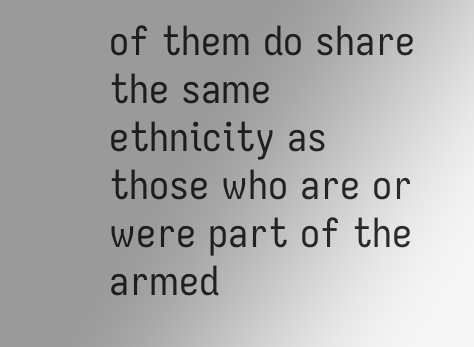of them do share the same ethnicity as those who are or were part of the armed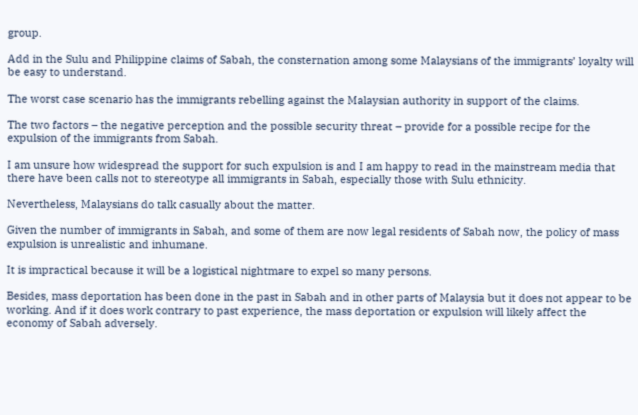group.

Add in the Sulu and Philippine claims of Sabah, the consternation among some Malaysians of the immigrants’ loyalty will be easy to understand.

The worst case scenario has the immigrants rebelling against the Malaysian authority in support of the claims.

The two factors – the negative perception and the possible security threat – provide for a possible recipe for the expulsion of the immigrants from Sabah.

I am unsure how widespread the support for such expulsion is and I am happy to read in the mainstream media that there have been calls not to stereotype all immigrants in Sabah, especially those with Sulu ethnicity.

Nevertheless, Malaysians do talk casually about the matter.

Given the number of immigrants in Sabah, and some of them are now legal residents of Sabah now, the policy of mass expulsion is unrealistic and inhumane.

It is impractical because it will be a logistical nightmare to expel so many persons.

Besides, mass deportation has been done in the past in Sabah and in other parts of Malaysia but it does not appear to be working. And if it does work contrary to past experience, the mass deportation or expulsion will likely affect the economy of Sabah adversely.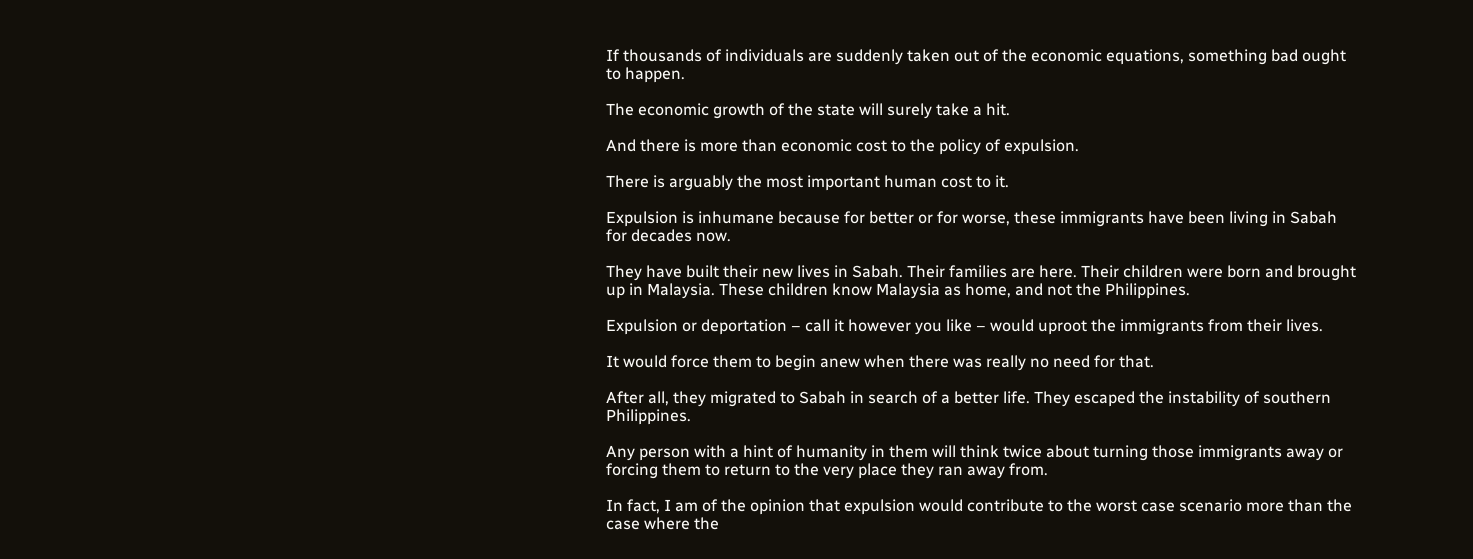If thousands of individuals are suddenly taken out of the economic equations, something bad ought to happen.

The economic growth of the state will surely take a hit.

And there is more than economic cost to the policy of expulsion.

There is arguably the most important human cost to it.

Expulsion is inhumane because for better or for worse, these immigrants have been living in Sabah for decades now.

They have built their new lives in Sabah. Their families are here. Their children were born and brought up in Malaysia. These children know Malaysia as home, and not the Philippines.

Expulsion or deportation – call it however you like – would uproot the immigrants from their lives.

It would force them to begin anew when there was really no need for that.

After all, they migrated to Sabah in search of a better life. They escaped the instability of southern Philippines.

Any person with a hint of humanity in them will think twice about turning those immigrants away or forcing them to return to the very place they ran away from.

In fact, I am of the opinion that expulsion would contribute to the worst case scenario more than the case where the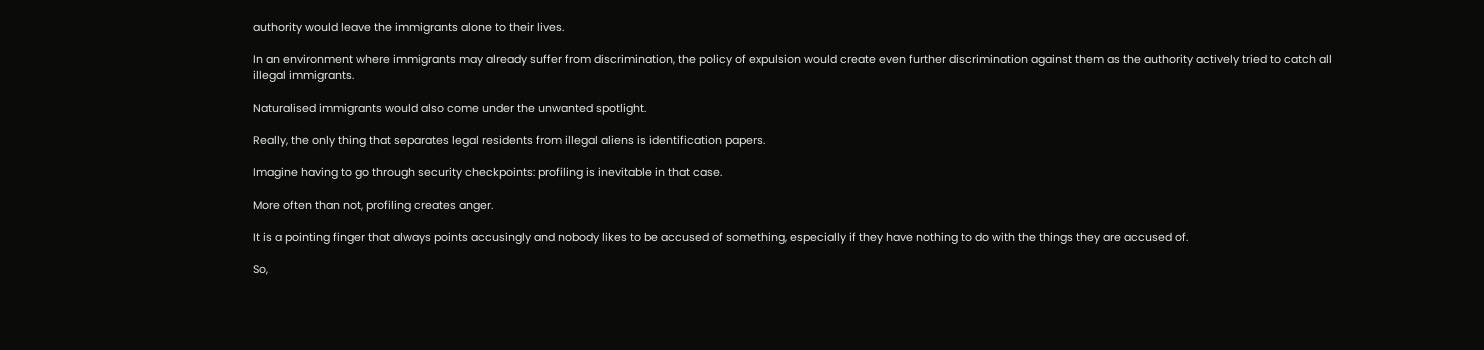authority would leave the immigrants alone to their lives.

In an environment where immigrants may already suffer from discrimination, the policy of expulsion would create even further discrimination against them as the authority actively tried to catch all illegal immigrants.

Naturalised immigrants would also come under the unwanted spotlight.

Really, the only thing that separates legal residents from illegal aliens is identification papers.

Imagine having to go through security checkpoints: profiling is inevitable in that case.

More often than not, profiling creates anger.

It is a pointing finger that always points accusingly and nobody likes to be accused of something, especially if they have nothing to do with the things they are accused of.

So,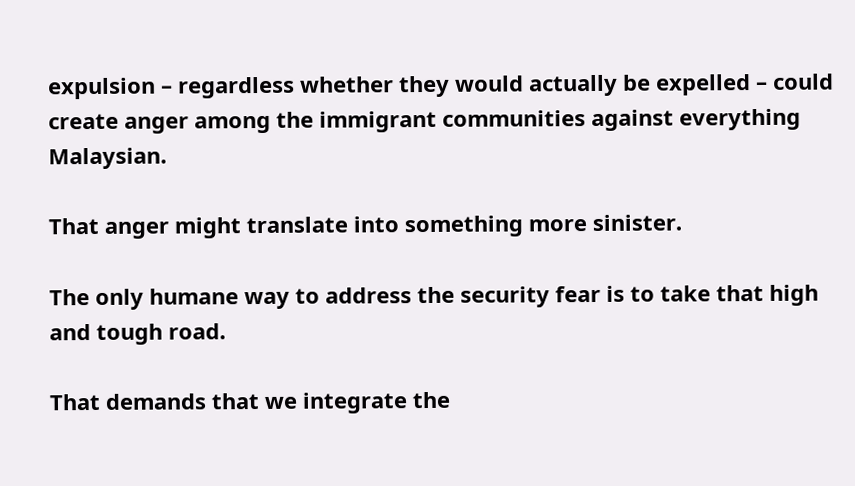expulsion – regardless whether they would actually be expelled – could create anger among the immigrant communities against everything Malaysian.

That anger might translate into something more sinister.

The only humane way to address the security fear is to take that high and tough road.

That demands that we integrate the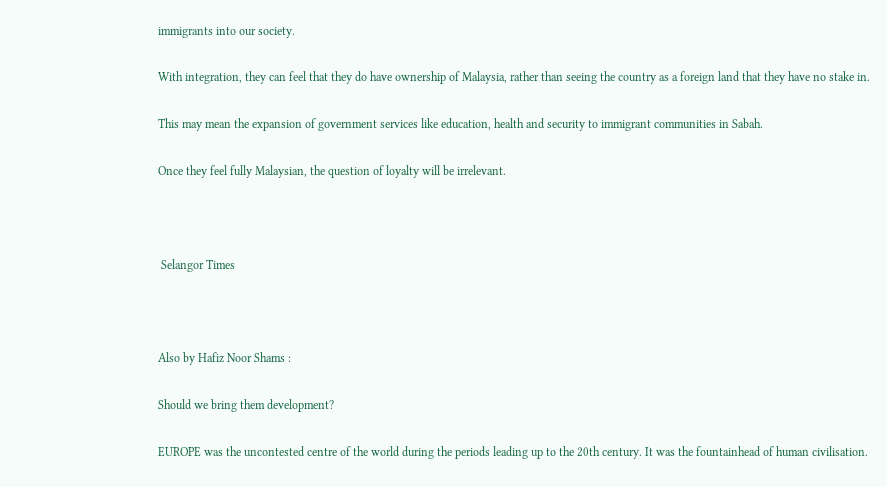immigrants into our society.

With integration, they can feel that they do have ownership of Malaysia, rather than seeing the country as a foreign land that they have no stake in.

This may mean the expansion of government services like education, health and security to immigrant communities in Sabah.

Once they feel fully Malaysian, the question of loyalty will be irrelevant.



 Selangor Times



Also by Hafiz Noor Shams :

Should we bring them development?

EUROPE was the uncontested centre of the world during the periods leading up to the 20th century. It was the fountainhead of human civilisation.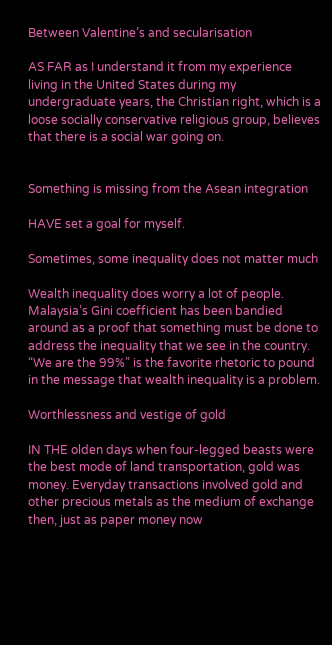Between Valentine’s and secularisation

AS FAR as I understand it from my experience living in the United States during my undergraduate years, the Christian right, which is a loose socially conservative religious group, believes that there is a social war going on.


Something is missing from the Asean integration

HAVE set a goal for myself.

Sometimes, some inequality does not matter much

Wealth inequality does worry a lot of people. Malaysia’s Gini coefficient has been bandied around as a proof that something must be done to address the inequality that we see in the country. “We are the 99%” is the favorite rhetoric to pound in the message that wealth inequality is a problem.

Worthlessness and vestige of gold

IN THE olden days when four-legged beasts were the best mode of land transportation, gold was money. Everyday transactions involved gold and other precious metals as the medium of exchange then, just as paper money now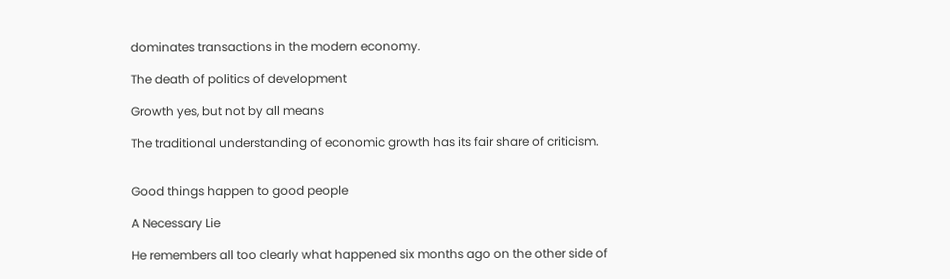dominates transactions in the modern economy.

The death of politics of development

Growth yes, but not by all means

The traditional understanding of economic growth has its fair share of criticism.


Good things happen to good people

A Necessary Lie

He remembers all too clearly what happened six months ago on the other side of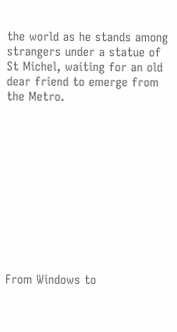the world as he stands among strangers under a statue of St Michel, waiting for an old dear friend to emerge from the Metro.











From Windows to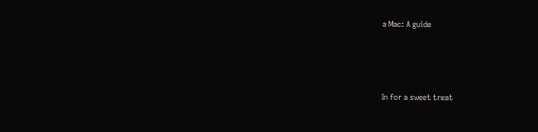a Mac: A guide




In for a sweet treat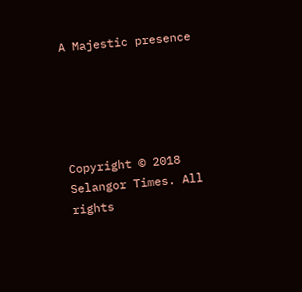A Majestic presence





Copyright © 2018 Selangor Times. All rights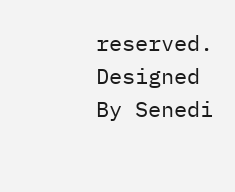reserved. Designed By Senedi